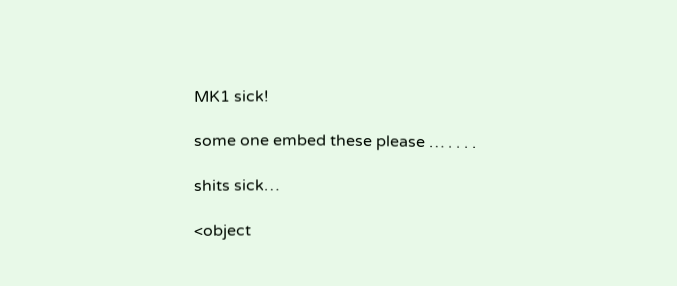MK1 sick!

some one embed these please … . . . .

shits sick…

<object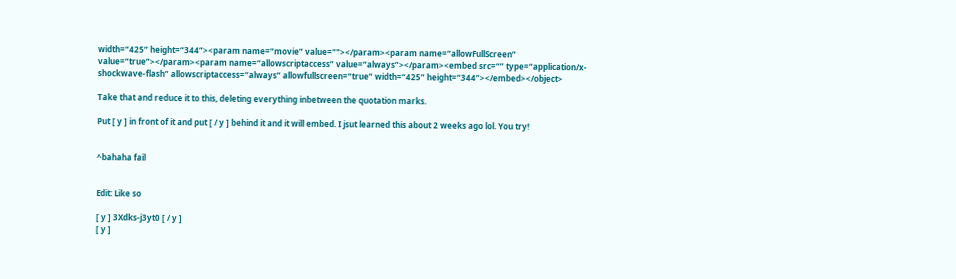width=“425” height=“344”><param name=“movie” value=""></param><param name=“allowFullScreen” value=“true”></param><param name=“allowscriptaccess” value=“always”></param><embed src=“” type=“application/x-shockwave-flash” allowscriptaccess=“always” allowfullscreen=“true” width=“425” height=“344”></embed></object>

Take that and reduce it to this, deleting everything inbetween the quotation marks.

Put [ y ] in front of it and put [ / y ] behind it and it will embed. I jsut learned this about 2 weeks ago lol. You try!


^bahaha fail


Edit: Like so

[ y ] 3Xdks-j3yt0 [ / y ]
[ y ]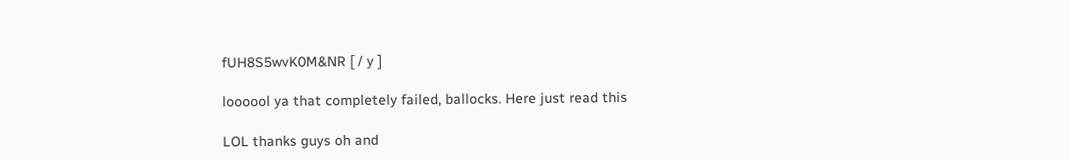fUH8S5wvK0M&NR [ / y ]

loooool ya that completely failed, ballocks. Here just read this

LOL thanks guys oh and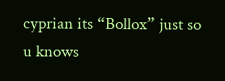cyprian its “Bollox” just so u knows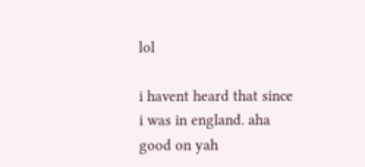lol

i havent heard that since i was in england. aha good on yah